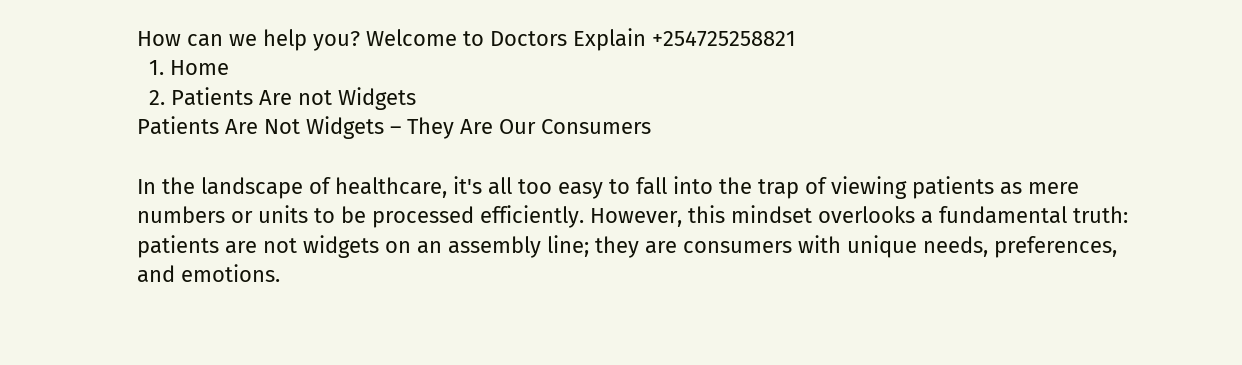How can we help you? Welcome to Doctors Explain +254725258821
  1. Home
  2. Patients Are not Widgets
Patients Are Not Widgets – They Are Our Consumers

In the landscape of healthcare, it's all too easy to fall into the trap of viewing patients as mere numbers or units to be processed efficiently. However, this mindset overlooks a fundamental truth: patients are not widgets on an assembly line; they are consumers with unique needs, preferences, and emotions.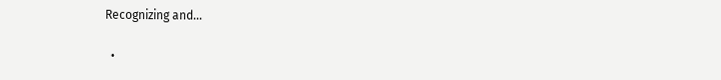Recognizing and...

  •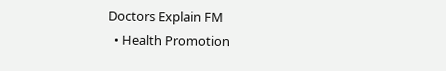Doctors Explain FM
  • Health Promotion